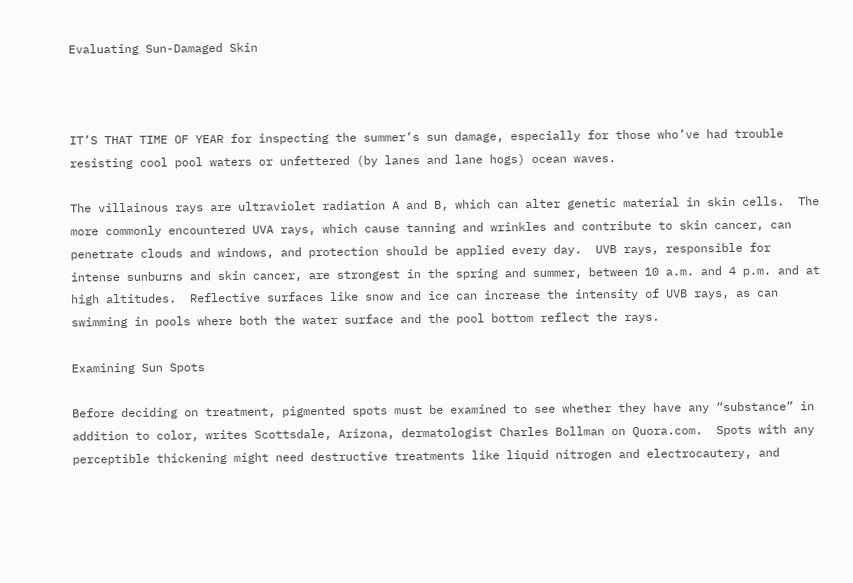Evaluating Sun-Damaged Skin



IT’S THAT TIME OF YEAR for inspecting the summer’s sun damage, especially for those who’ve had trouble resisting cool pool waters or unfettered (by lanes and lane hogs) ocean waves.

The villainous rays are ultraviolet radiation A and B, which can alter genetic material in skin cells.  The more commonly encountered UVA rays, which cause tanning and wrinkles and contribute to skin cancer, can penetrate clouds and windows, and protection should be applied every day.  UVB rays, responsible for intense sunburns and skin cancer, are strongest in the spring and summer, between 10 a.m. and 4 p.m. and at high altitudes.  Reflective surfaces like snow and ice can increase the intensity of UVB rays, as can swimming in pools where both the water surface and the pool bottom reflect the rays.

Examining Sun Spots

Before deciding on treatment, pigmented spots must be examined to see whether they have any “substance” in addition to color, writes Scottsdale, Arizona, dermatologist Charles Bollman on Quora.com.  Spots with any perceptible thickening might need destructive treatments like liquid nitrogen and electrocautery, and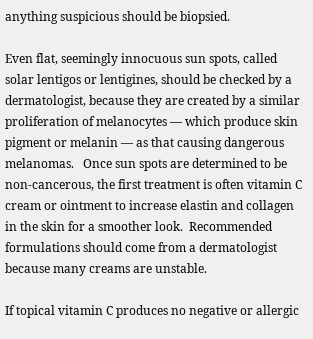anything suspicious should be biopsied.

Even flat, seemingly innocuous sun spots, called solar lentigos or lentigines, should be checked by a dermatologist, because they are created by a similar proliferation of melanocytes — which produce skin pigment or melanin — as that causing dangerous melanomas.   Once sun spots are determined to be non-cancerous, the first treatment is often vitamin C cream or ointment to increase elastin and collagen in the skin for a smoother look.  Recommended formulations should come from a dermatologist because many creams are unstable.

If topical vitamin C produces no negative or allergic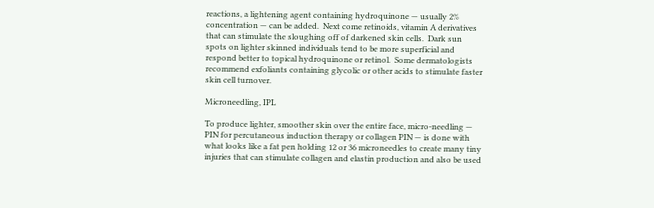reactions, a lightening agent containing hydroquinone — usually 2% concentration — can be added.  Next come retinoids, vitamin A derivatives that can stimulate the sloughing off of darkened skin cells.  Dark sun spots on lighter skinned individuals tend to be more superficial and respond better to topical hydroquinone or retinol.  Some dermatologists recommend exfoliants containing glycolic or other acids to stimulate faster skin cell turnover.

Microneedling, IPL

To produce lighter, smoother skin over the entire face, micro-needling — PIN for percutaneous induction therapy or collagen PIN — is done with what looks like a fat pen holding 12 or 36 microneedles to create many tiny injuries that can stimulate collagen and elastin production and also be used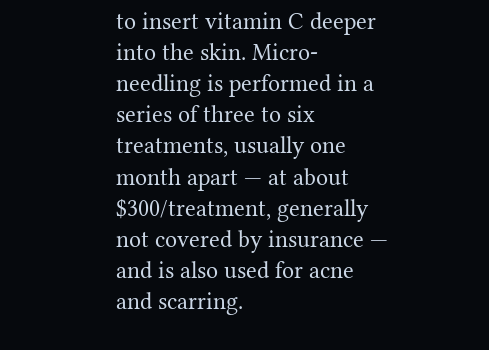to insert vitamin C deeper into the skin. Micro-needling is performed in a series of three to six treatments, usually one month apart — at about $300/treatment, generally not covered by insurance — and is also used for acne and scarring.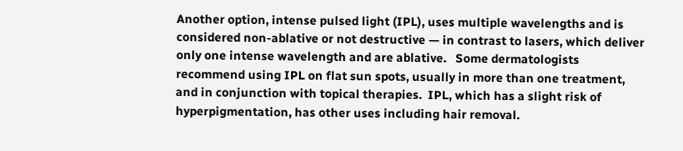Another option, intense pulsed light (IPL), uses multiple wavelengths and is considered non-ablative or not destructive — in contrast to lasers, which deliver only one intense wavelength and are ablative.   Some dermatologists recommend using IPL on flat sun spots, usually in more than one treatment, and in conjunction with topical therapies.  IPL, which has a slight risk of hyperpigmentation, has other uses including hair removal.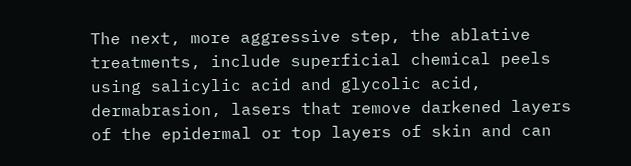The next, more aggressive step, the ablative treatments, include superficial chemical peels using salicylic acid and glycolic acid, dermabrasion, lasers that remove darkened layers of the epidermal or top layers of skin and can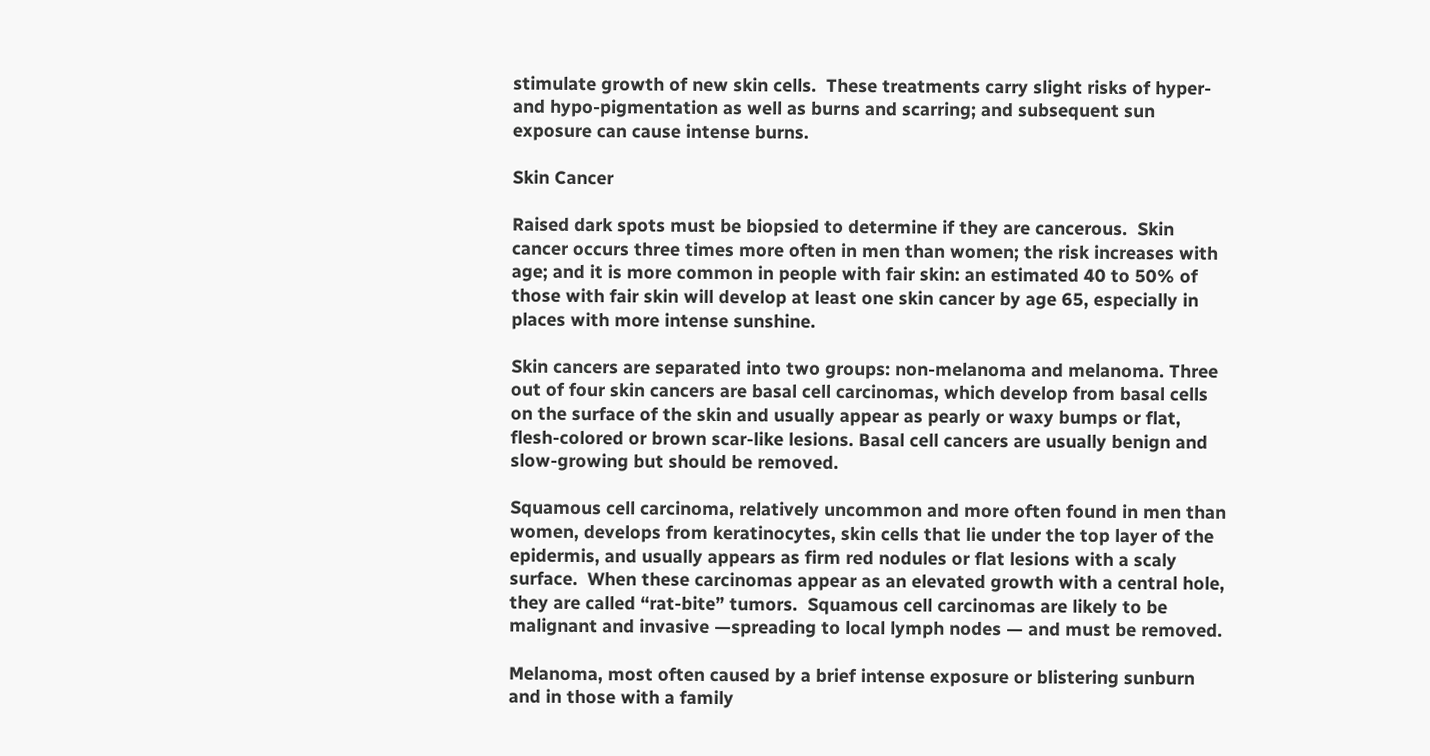stimulate growth of new skin cells.  These treatments carry slight risks of hyper- and hypo-pigmentation as well as burns and scarring; and subsequent sun exposure can cause intense burns.

Skin Cancer

Raised dark spots must be biopsied to determine if they are cancerous.  Skin cancer occurs three times more often in men than women; the risk increases with age; and it is more common in people with fair skin: an estimated 40 to 50% of those with fair skin will develop at least one skin cancer by age 65, especially in places with more intense sunshine.

Skin cancers are separated into two groups: non-melanoma and melanoma. Three out of four skin cancers are basal cell carcinomas, which develop from basal cells on the surface of the skin and usually appear as pearly or waxy bumps or flat, flesh-colored or brown scar-like lesions. Basal cell cancers are usually benign and slow-growing but should be removed.

Squamous cell carcinoma, relatively uncommon and more often found in men than women, develops from keratinocytes, skin cells that lie under the top layer of the epidermis, and usually appears as firm red nodules or flat lesions with a scaly surface.  When these carcinomas appear as an elevated growth with a central hole, they are called “rat-bite” tumors.  Squamous cell carcinomas are likely to be malignant and invasive —spreading to local lymph nodes — and must be removed.

Melanoma, most often caused by a brief intense exposure or blistering sunburn and in those with a family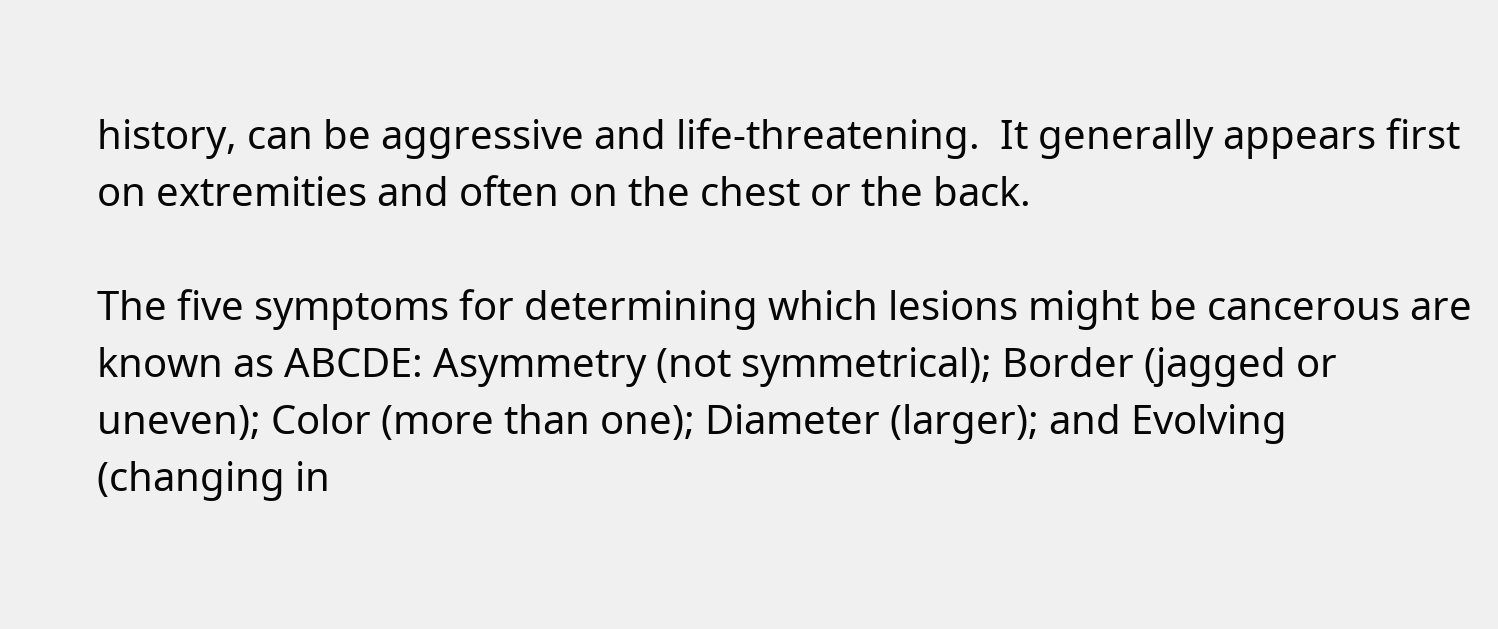history, can be aggressive and life-threatening.  It generally appears first on extremities and often on the chest or the back.

The five symptoms for determining which lesions might be cancerous are known as ABCDE: Asymmetry (not symmetrical); Border (jagged or uneven); Color (more than one); Diameter (larger); and Evolving (changing in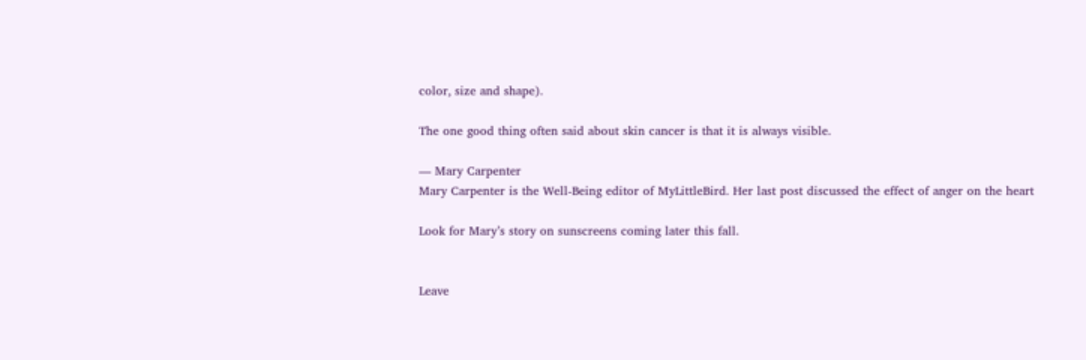color, size and shape).

The one good thing often said about skin cancer is that it is always visible.

— Mary Carpenter
Mary Carpenter is the Well-Being editor of MyLittleBird. Her last post discussed the effect of anger on the heart

Look for Mary’s story on sunscreens coming later this fall.


Leave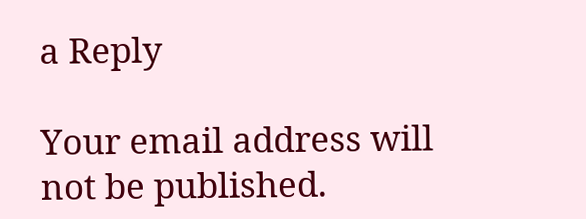a Reply

Your email address will not be published.